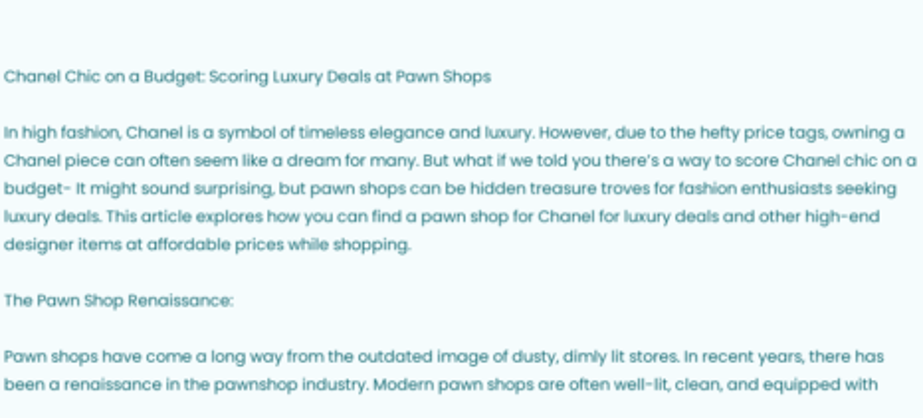Chanel Chic on a Budget: Scoring Luxury Deals at Pawn Shops

In high fashion, Chanel is a symbol of timeless elegance and luxury. However, due to the hefty price tags, owning a Chanel piece can often seem like a dream for many. But what if we told you there’s a way to score Chanel chic on a budget- It might sound surprising, but pawn shops can be hidden treasure troves for fashion enthusiasts seeking luxury deals. This article explores how you can find a pawn shop for Chanel for luxury deals and other high-end designer items at affordable prices while shopping.

The Pawn Shop Renaissance:

Pawn shops have come a long way from the outdated image of dusty, dimly lit stores. In recent years, there has been a renaissance in the pawnshop industry. Modern pawn shops are often well-lit, clean, and equipped with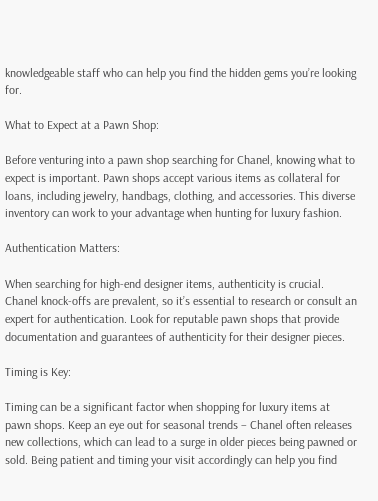knowledgeable staff who can help you find the hidden gems you’re looking for.

What to Expect at a Pawn Shop:

Before venturing into a pawn shop searching for Chanel, knowing what to expect is important. Pawn shops accept various items as collateral for loans, including jewelry, handbags, clothing, and accessories. This diverse inventory can work to your advantage when hunting for luxury fashion.

Authentication Matters:

When searching for high-end designer items, authenticity is crucial. Chanel knock-offs are prevalent, so it’s essential to research or consult an expert for authentication. Look for reputable pawn shops that provide documentation and guarantees of authenticity for their designer pieces.

Timing is Key:

Timing can be a significant factor when shopping for luxury items at pawn shops. Keep an eye out for seasonal trends – Chanel often releases new collections, which can lead to a surge in older pieces being pawned or sold. Being patient and timing your visit accordingly can help you find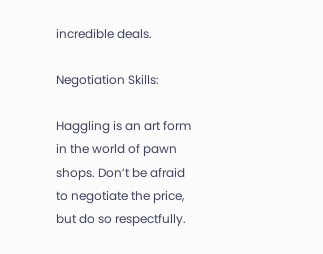incredible deals.

Negotiation Skills:

Haggling is an art form in the world of pawn shops. Don’t be afraid to negotiate the price, but do so respectfully.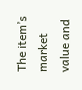The item’s market value and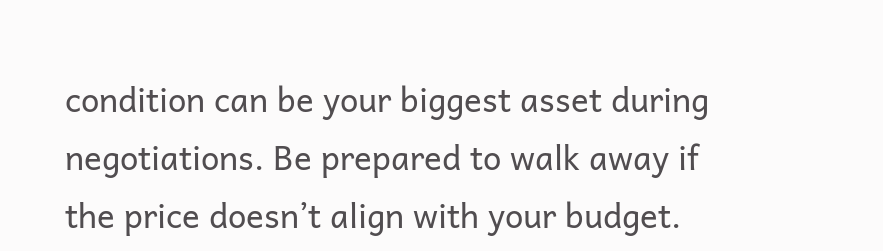condition can be your biggest asset during negotiations. Be prepared to walk away if the price doesn’t align with your budget.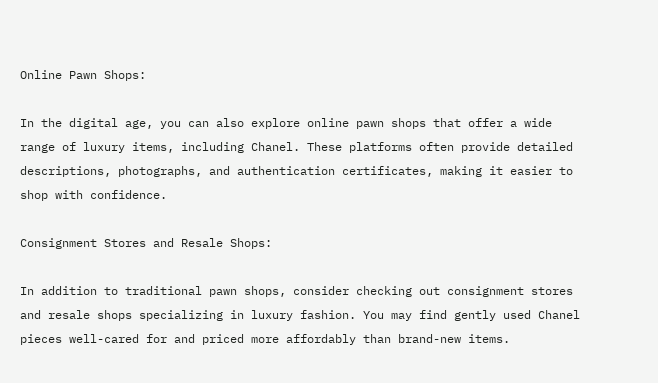Online Pawn Shops:

In the digital age, you can also explore online pawn shops that offer a wide range of luxury items, including Chanel. These platforms often provide detailed descriptions, photographs, and authentication certificates, making it easier to shop with confidence.

Consignment Stores and Resale Shops:

In addition to traditional pawn shops, consider checking out consignment stores and resale shops specializing in luxury fashion. You may find gently used Chanel pieces well-cared for and priced more affordably than brand-new items.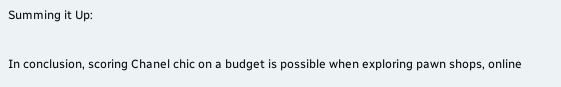Summing it Up:

In conclusion, scoring Chanel chic on a budget is possible when exploring pawn shops, online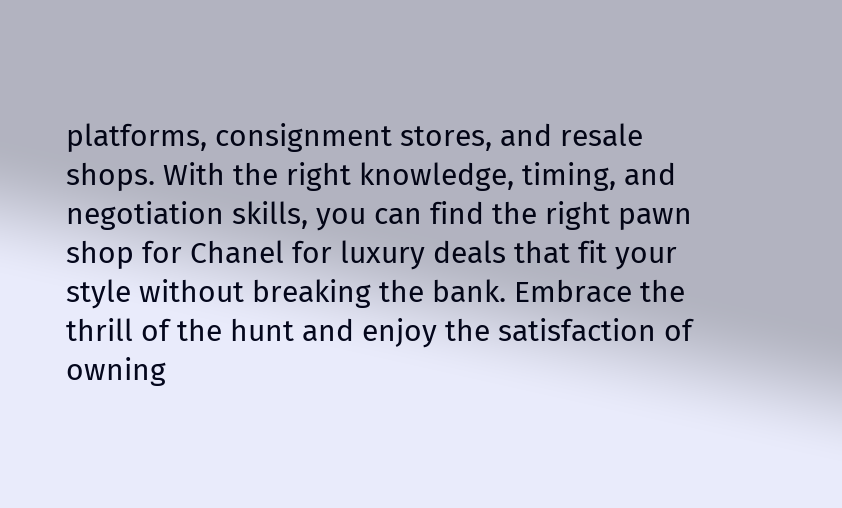platforms, consignment stores, and resale shops. With the right knowledge, timing, and negotiation skills, you can find the right pawn shop for Chanel for luxury deals that fit your style without breaking the bank. Embrace the thrill of the hunt and enjoy the satisfaction of owning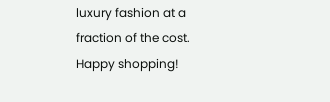luxury fashion at a fraction of the cost. Happy shopping!